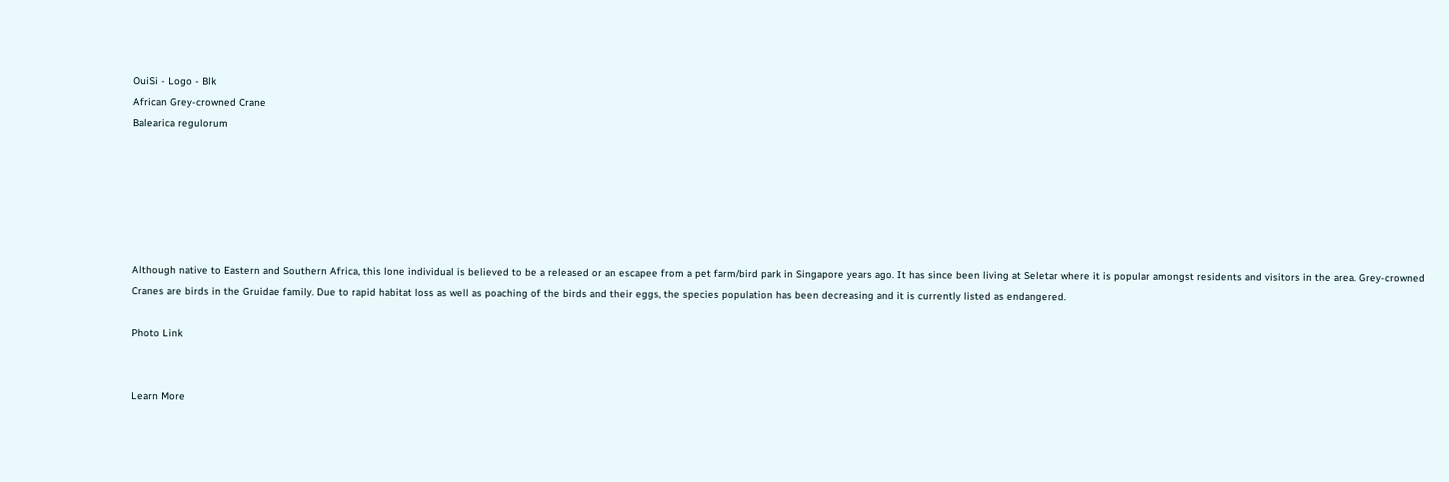OuiSi - Logo - Blk
African Grey-crowned Crane
Balearica regulorum






Although native to Eastern and Southern Africa, this lone individual is believed to be a released or an escapee from a pet farm/bird park in Singapore years ago. It has since been living at Seletar where it is popular amongst residents and visitors in the area. Grey-crowned Cranes are birds in the Gruidae family. Due to rapid habitat loss as well as poaching of the birds and their eggs, the species population has been decreasing and it is currently listed as endangered.

Photo Link


Learn More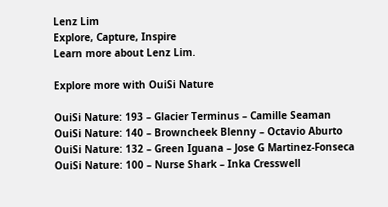Lenz Lim
Explore, Capture, Inspire
Learn more about Lenz Lim.

Explore more with OuiSi Nature

OuiSi Nature: 193 – Glacier Terminus – Camille Seaman
OuiSi Nature: 140 – Browncheek Blenny – Octavio Aburto
OuiSi Nature: 132 – Green Iguana – Jose G Martinez-Fonseca
OuiSi Nature: 100 – Nurse Shark – Inka Cresswell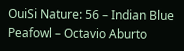OuiSi Nature: 56 – Indian Blue Peafowl – Octavio Aburto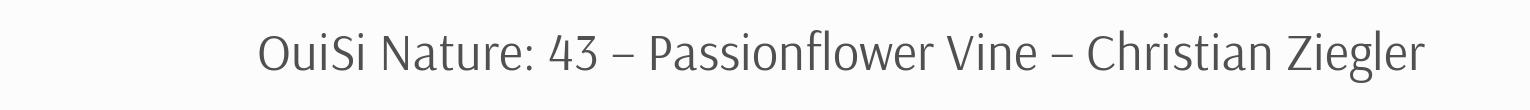OuiSi Nature: 43 – Passionflower Vine – Christian Ziegler